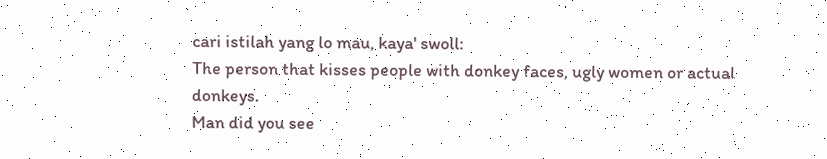cari istilah yang lo mau, kaya' swoll:
The person that kisses people with donkey faces, ugly women or actual donkeys.
Man did you see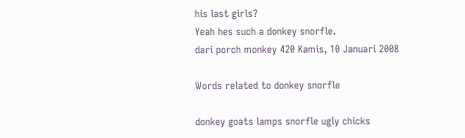his last girls?
Yeah hes such a donkey snorfle.
dari porch monkey 420 Kamis, 10 Januari 2008

Words related to donkey snorfle

donkey goats lamps snorfle ugly chicks